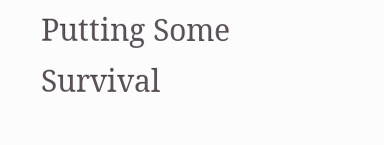Putting Some Survival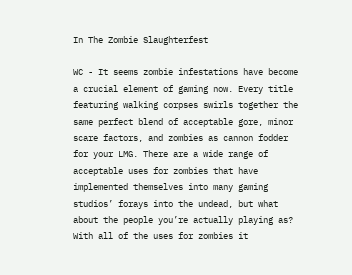In The Zombie Slaughterfest

WC - It seems zombie infestations have become a crucial element of gaming now. Every title featuring walking corpses swirls together the same perfect blend of acceptable gore, minor scare factors, and zombies as cannon fodder for your LMG. There are a wide range of acceptable uses for zombies that have implemented themselves into many gaming studios’ forays into the undead, but what about the people you’re actually playing as? With all of the uses for zombies it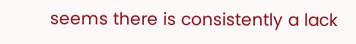seems there is consistently a lack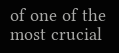of one of the most crucial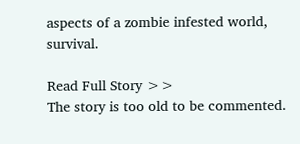aspects of a zombie infested world, survival.

Read Full Story >>
The story is too old to be commented.